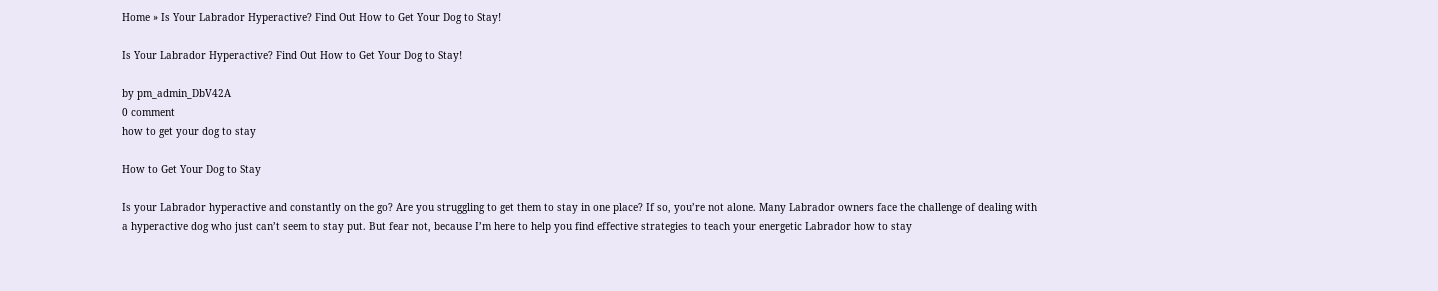Home » Is Your Labrador Hyperactive? Find Out How to Get Your Dog to Stay!

Is Your Labrador Hyperactive? Find Out How to Get Your Dog to Stay!

by pm_admin_DbV42A
0 comment
how to get your dog to stay

How to Get Your Dog to Stay

Is your Labrador hyperactive and constantly on the go? Are you struggling to get them to stay in one place? If so, you’re not alone. Many Labrador owners face the challenge of dealing with a hyperactive dog who just can’t seem to stay put. But fear not, because I’m here to help you find effective strategies to teach your energetic Labrador how to stay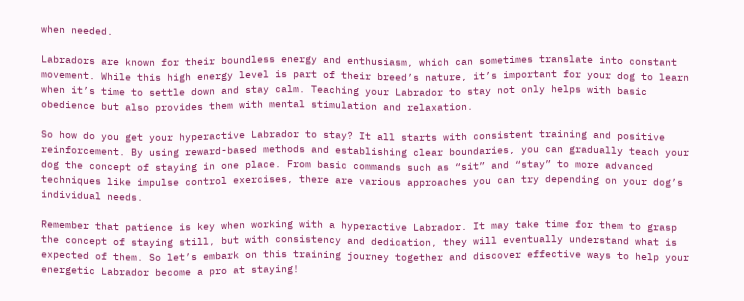when needed.

Labradors are known for their boundless energy and enthusiasm, which can sometimes translate into constant movement. While this high energy level is part of their breed’s nature, it’s important for your dog to learn when it’s time to settle down and stay calm. Teaching your Labrador to stay not only helps with basic obedience but also provides them with mental stimulation and relaxation.

So how do you get your hyperactive Labrador to stay? It all starts with consistent training and positive reinforcement. By using reward-based methods and establishing clear boundaries, you can gradually teach your dog the concept of staying in one place. From basic commands such as “sit” and “stay” to more advanced techniques like impulse control exercises, there are various approaches you can try depending on your dog’s individual needs.

Remember that patience is key when working with a hyperactive Labrador. It may take time for them to grasp the concept of staying still, but with consistency and dedication, they will eventually understand what is expected of them. So let’s embark on this training journey together and discover effective ways to help your energetic Labrador become a pro at staying!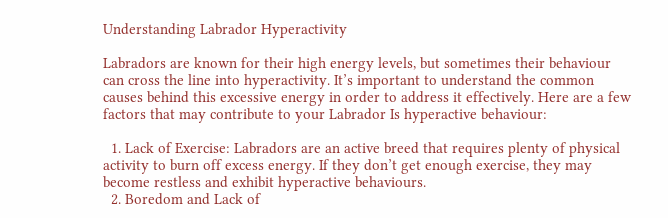Understanding Labrador Hyperactivity

Labradors are known for their high energy levels, but sometimes their behaviour can cross the line into hyperactivity. It’s important to understand the common causes behind this excessive energy in order to address it effectively. Here are a few factors that may contribute to your Labrador Is hyperactive behaviour:

  1. Lack of Exercise: Labradors are an active breed that requires plenty of physical activity to burn off excess energy. If they don’t get enough exercise, they may become restless and exhibit hyperactive behaviours.
  2. Boredom and Lack of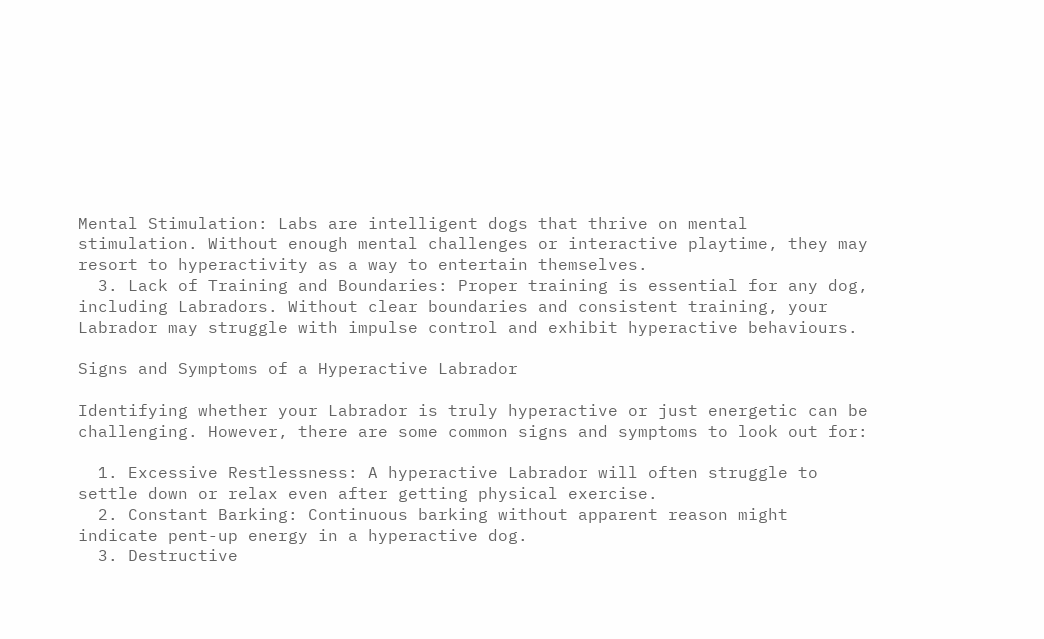Mental Stimulation: Labs are intelligent dogs that thrive on mental stimulation. Without enough mental challenges or interactive playtime, they may resort to hyperactivity as a way to entertain themselves.
  3. Lack of Training and Boundaries: Proper training is essential for any dog, including Labradors. Without clear boundaries and consistent training, your Labrador may struggle with impulse control and exhibit hyperactive behaviours.

Signs and Symptoms of a Hyperactive Labrador

Identifying whether your Labrador is truly hyperactive or just energetic can be challenging. However, there are some common signs and symptoms to look out for:

  1. Excessive Restlessness: A hyperactive Labrador will often struggle to settle down or relax even after getting physical exercise.
  2. Constant Barking: Continuous barking without apparent reason might indicate pent-up energy in a hyperactive dog.
  3. Destructive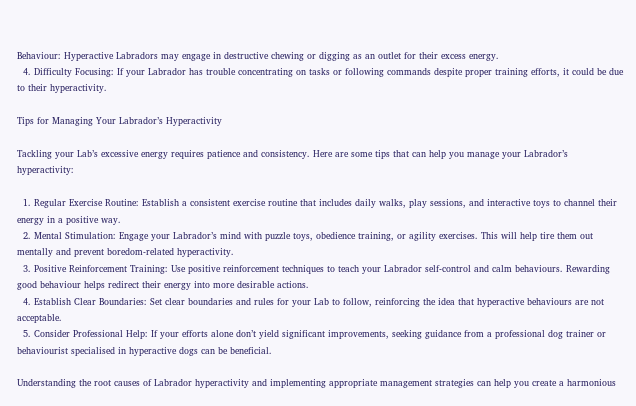Behaviour: Hyperactive Labradors may engage in destructive chewing or digging as an outlet for their excess energy.
  4. Difficulty Focusing: If your Labrador has trouble concentrating on tasks or following commands despite proper training efforts, it could be due to their hyperactivity.

Tips for Managing Your Labrador’s Hyperactivity

Tackling your Lab’s excessive energy requires patience and consistency. Here are some tips that can help you manage your Labrador’s hyperactivity:

  1. Regular Exercise Routine: Establish a consistent exercise routine that includes daily walks, play sessions, and interactive toys to channel their energy in a positive way.
  2. Mental Stimulation: Engage your Labrador’s mind with puzzle toys, obedience training, or agility exercises. This will help tire them out mentally and prevent boredom-related hyperactivity.
  3. Positive Reinforcement Training: Use positive reinforcement techniques to teach your Labrador self-control and calm behaviours. Rewarding good behaviour helps redirect their energy into more desirable actions.
  4. Establish Clear Boundaries: Set clear boundaries and rules for your Lab to follow, reinforcing the idea that hyperactive behaviours are not acceptable.
  5. Consider Professional Help: If your efforts alone don’t yield significant improvements, seeking guidance from a professional dog trainer or behaviourist specialised in hyperactive dogs can be beneficial.

Understanding the root causes of Labrador hyperactivity and implementing appropriate management strategies can help you create a harmonious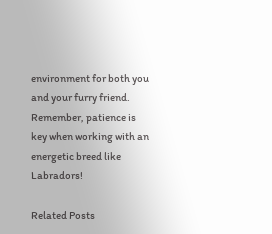environment for both you and your furry friend. Remember, patience is key when working with an energetic breed like Labradors!

Related Posts